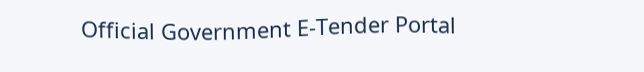Official Government E-Tender Portal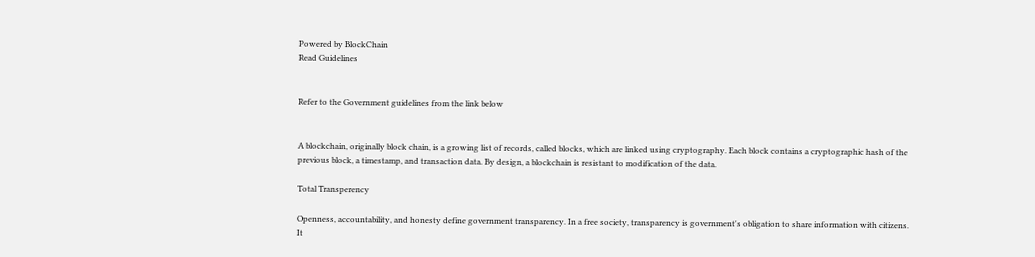Powered by BlockChain
Read Guidelines


Refer to the Government guidelines from the link below


A blockchain, originally block chain, is a growing list of records, called blocks, which are linked using cryptography. Each block contains a cryptographic hash of the previous block, a timestamp, and transaction data. By design, a blockchain is resistant to modification of the data.

Total Transperency

Openness, accountability, and honesty define government transparency. In a free society, transparency is government's obligation to share information with citizens. It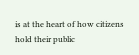is at the heart of how citizens hold their public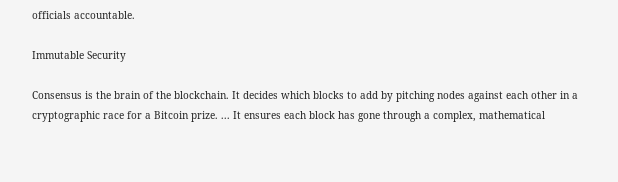officials accountable.

Immutable Security

Consensus is the brain of the blockchain. It decides which blocks to add by pitching nodes against each other in a cryptographic race for a Bitcoin prize. ... It ensures each block has gone through a complex, mathematical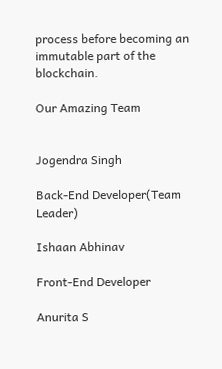process before becoming an immutable part of the blockchain.

Our Amazing Team


Jogendra Singh

Back-End Developer(Team Leader)

Ishaan Abhinav

Front-End Developer

Anurita S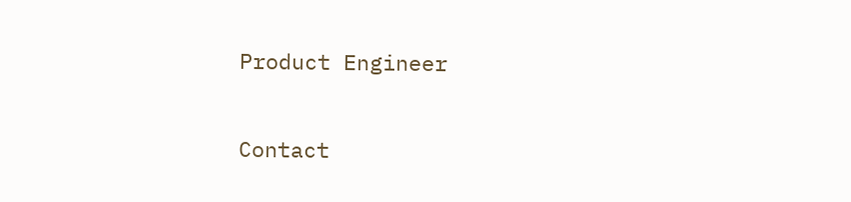Product Engineer

Contact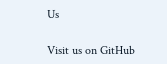Us

Visit us on GitHub